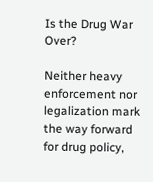Is the Drug War Over?

Neither heavy enforcement nor legalization mark the way forward for drug policy,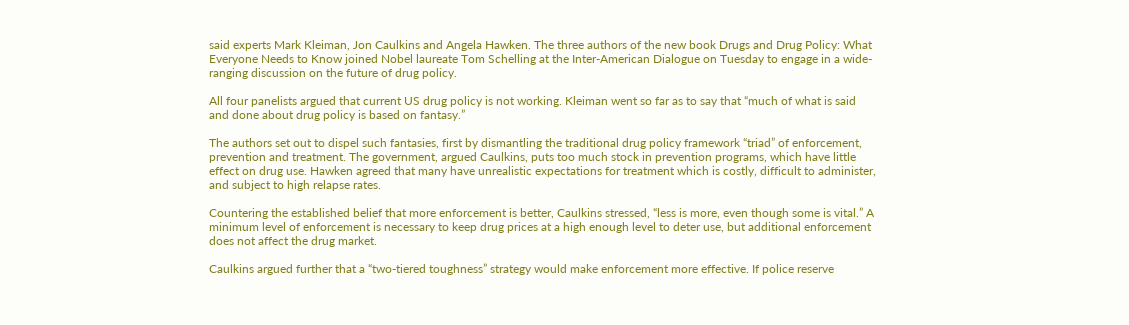said experts Mark Kleiman, Jon Caulkins and Angela Hawken. The three authors of the new book Drugs and Drug Policy: What Everyone Needs to Know joined Nobel laureate Tom Schelling at the Inter-American Dialogue on Tuesday to engage in a wide-ranging discussion on the future of drug policy.

All four panelists argued that current US drug policy is not working. Kleiman went so far as to say that “much of what is said and done about drug policy is based on fantasy.”

The authors set out to dispel such fantasies, first by dismantling the traditional drug policy framework “triad” of enforcement, prevention and treatment. The government, argued Caulkins, puts too much stock in prevention programs, which have little effect on drug use. Hawken agreed that many have unrealistic expectations for treatment which is costly, difficult to administer, and subject to high relapse rates.

Countering the established belief that more enforcement is better, Caulkins stressed, “less is more, even though some is vital.” A minimum level of enforcement is necessary to keep drug prices at a high enough level to deter use, but additional enforcement does not affect the drug market.

Caulkins argued further that a “two-tiered toughness” strategy would make enforcement more effective. If police reserve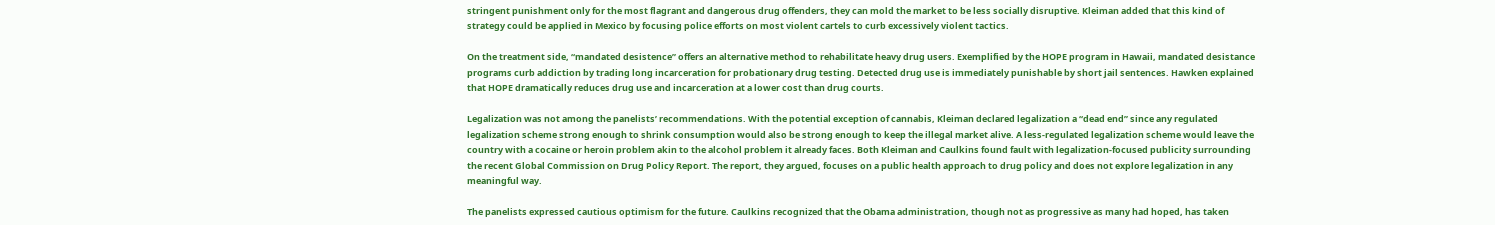stringent punishment only for the most flagrant and dangerous drug offenders, they can mold the market to be less socially disruptive. Kleiman added that this kind of strategy could be applied in Mexico by focusing police efforts on most violent cartels to curb excessively violent tactics.

On the treatment side, “mandated desistence” offers an alternative method to rehabilitate heavy drug users. Exemplified by the HOPE program in Hawaii, mandated desistance programs curb addiction by trading long incarceration for probationary drug testing. Detected drug use is immediately punishable by short jail sentences. Hawken explained that HOPE dramatically reduces drug use and incarceration at a lower cost than drug courts.

Legalization was not among the panelists’ recommendations. With the potential exception of cannabis, Kleiman declared legalization a “dead end” since any regulated legalization scheme strong enough to shrink consumption would also be strong enough to keep the illegal market alive. A less-regulated legalization scheme would leave the country with a cocaine or heroin problem akin to the alcohol problem it already faces. Both Kleiman and Caulkins found fault with legalization-focused publicity surrounding the recent Global Commission on Drug Policy Report. The report, they argued, focuses on a public health approach to drug policy and does not explore legalization in any meaningful way.

The panelists expressed cautious optimism for the future. Caulkins recognized that the Obama administration, though not as progressive as many had hoped, has taken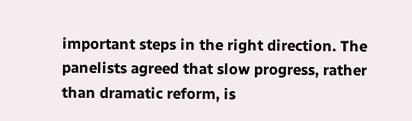important steps in the right direction. The panelists agreed that slow progress, rather than dramatic reform, is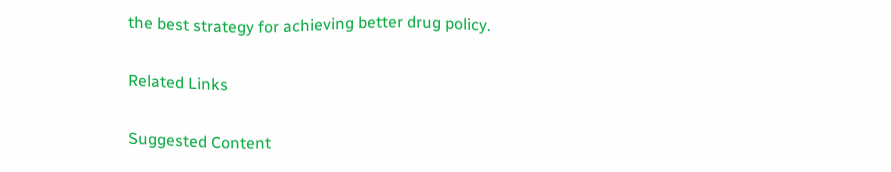the best strategy for achieving better drug policy.

Related Links

Suggested Content